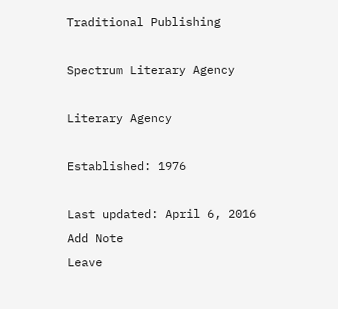Traditional Publishing

Spectrum Literary Agency

Literary Agency

Established: 1976

Last updated: April 6, 2016
Add Note
Leave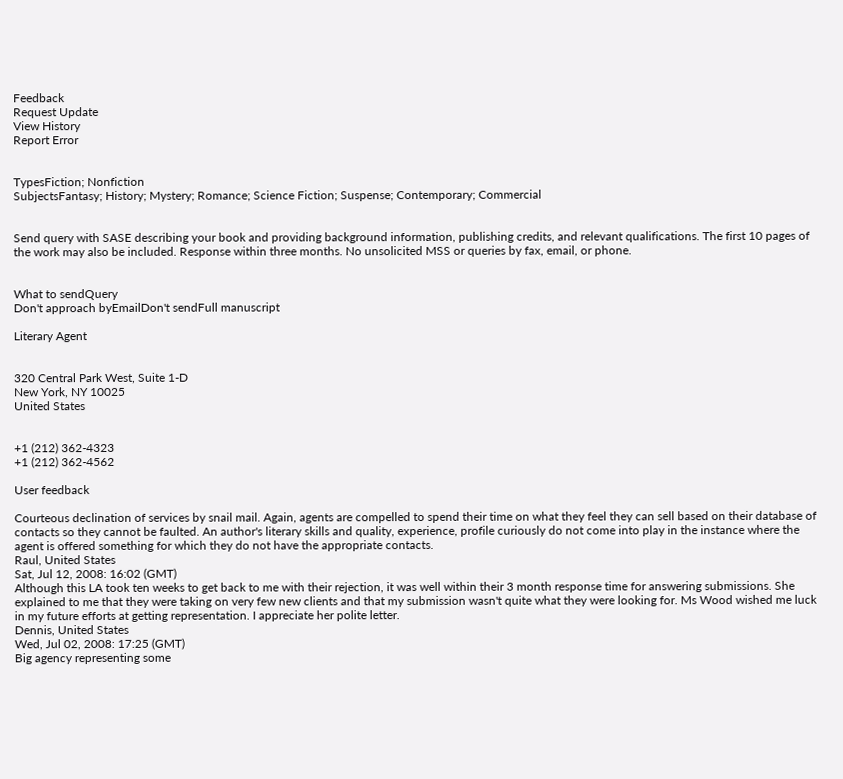Feedback
Request Update
View History
Report Error


TypesFiction; Nonfiction
SubjectsFantasy; History; Mystery; Romance; Science Fiction; Suspense; Contemporary; Commercial


Send query with SASE describing your book and providing background information, publishing credits, and relevant qualifications. The first 10 pages of the work may also be included. Response within three months. No unsolicited MSS or queries by fax, email, or phone.


What to sendQuery
Don't approach byEmailDon't sendFull manuscript

Literary Agent


320 Central Park West, Suite 1-D
New York, NY 10025
United States


+1 (212) 362-4323
+1 (212) 362-4562

User feedback

Courteous declination of services by snail mail. Again, agents are compelled to spend their time on what they feel they can sell based on their database of contacts so they cannot be faulted. An author's literary skills and quality, experience, profile curiously do not come into play in the instance where the agent is offered something for which they do not have the appropriate contacts.
Raul, United States
Sat, Jul 12, 2008: 16:02 (GMT)
Although this LA took ten weeks to get back to me with their rejection, it was well within their 3 month response time for answering submissions. She explained to me that they were taking on very few new clients and that my submission wasn't quite what they were looking for. Ms Wood wished me luck in my future efforts at getting representation. I appreciate her polite letter.
Dennis, United States
Wed, Jul 02, 2008: 17:25 (GMT)
Big agency representing some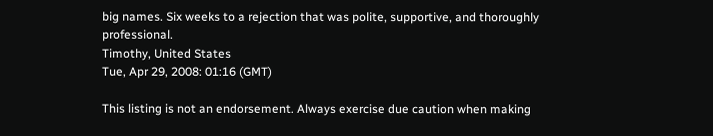big names. Six weeks to a rejection that was polite, supportive, and thoroughly professional.
Timothy, United States
Tue, Apr 29, 2008: 01:16 (GMT)

This listing is not an endorsement. Always exercise due caution when making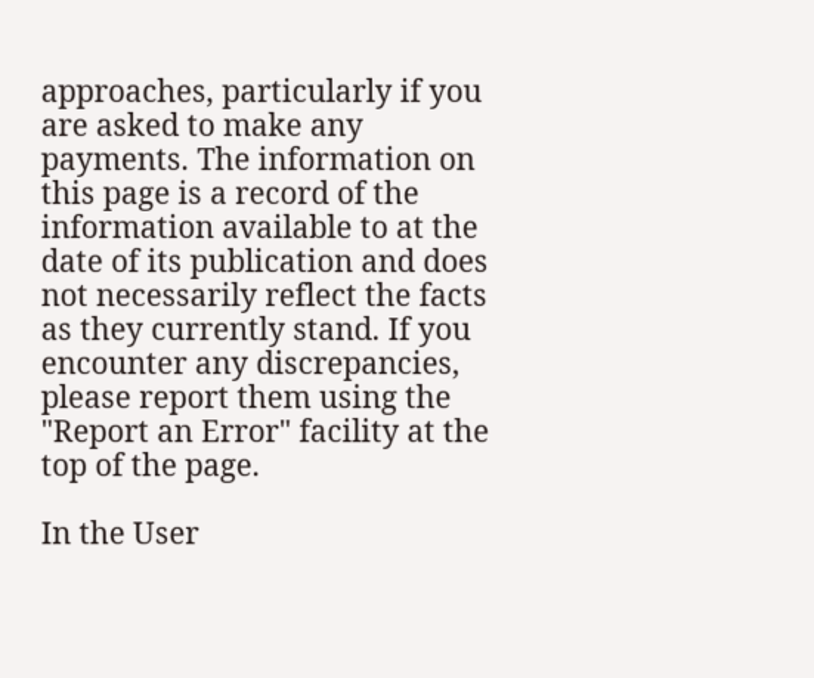approaches, particularly if you are asked to make any payments. The information on this page is a record of the information available to at the date of its publication and does not necessarily reflect the facts as they currently stand. If you encounter any discrepancies, please report them using the "Report an Error" facility at the top of the page.

In the User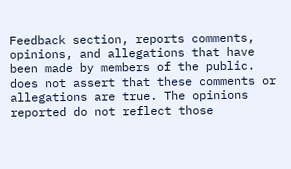Feedback section, reports comments, opinions, and allegations that have been made by members of the public. does not assert that these comments or allegations are true. The opinions reported do not reflect those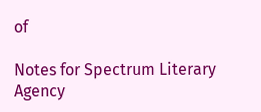of

Notes for Spectrum Literary Agency